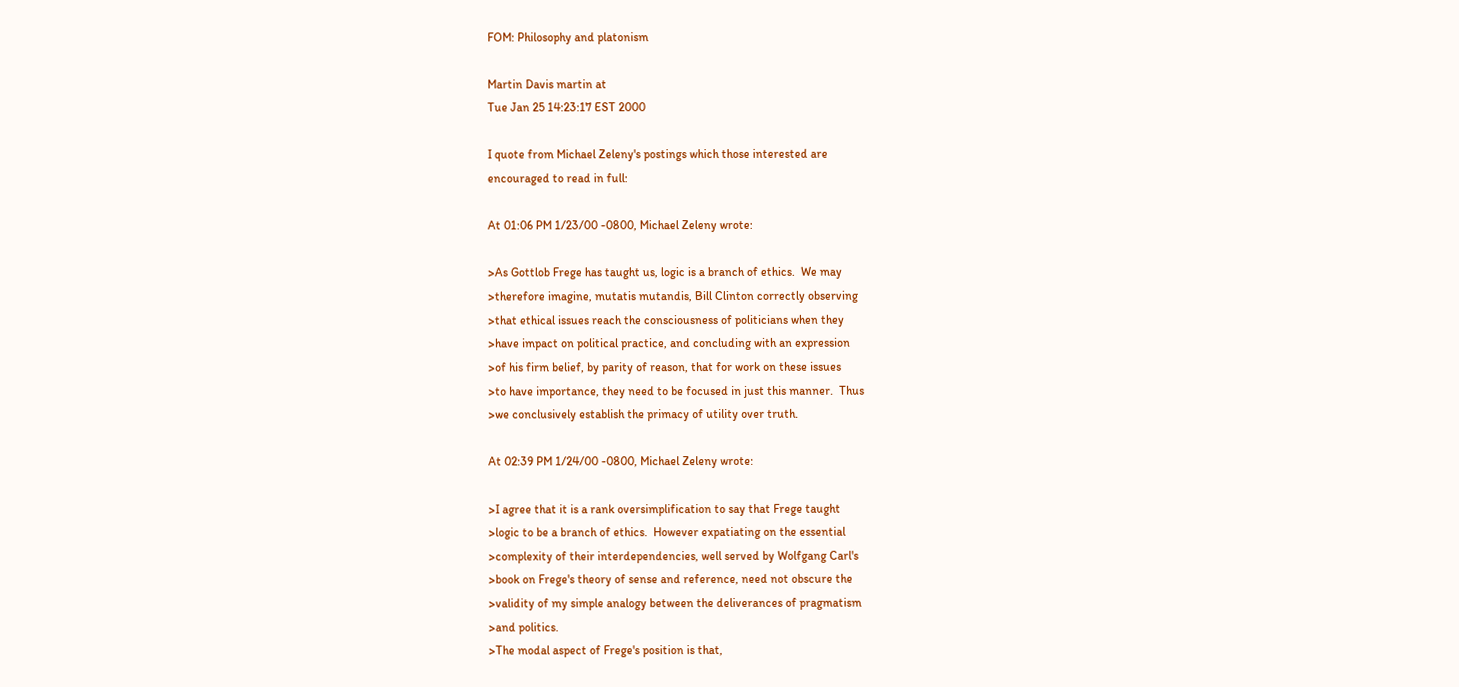FOM: Philosophy and platonism

Martin Davis martin at
Tue Jan 25 14:23:17 EST 2000

I quote from Michael Zeleny's postings which those interested are
encouraged to read in full:

At 01:06 PM 1/23/00 -0800, Michael Zeleny wrote:

>As Gottlob Frege has taught us, logic is a branch of ethics.  We may
>therefore imagine, mutatis mutandis, Bill Clinton correctly observing
>that ethical issues reach the consciousness of politicians when they
>have impact on political practice, and concluding with an expression
>of his firm belief, by parity of reason, that for work on these issues
>to have importance, they need to be focused in just this manner.  Thus
>we conclusively establish the primacy of utility over truth.

At 02:39 PM 1/24/00 -0800, Michael Zeleny wrote:

>I agree that it is a rank oversimplification to say that Frege taught
>logic to be a branch of ethics.  However expatiating on the essential
>complexity of their interdependencies, well served by Wolfgang Carl's
>book on Frege's theory of sense and reference, need not obscure the
>validity of my simple analogy between the deliverances of pragmatism
>and politics.
>The modal aspect of Frege's position is that,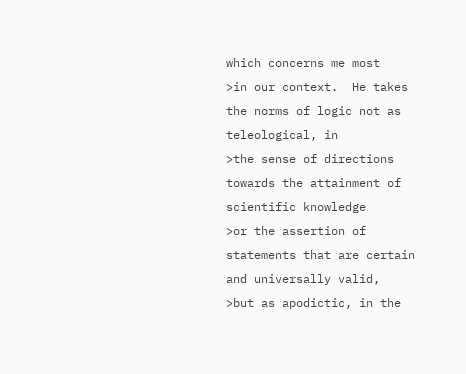which concerns me most
>in our context.  He takes the norms of logic not as teleological, in
>the sense of directions towards the attainment of scientific knowledge
>or the assertion of statements that are certain and universally valid,
>but as apodictic, in the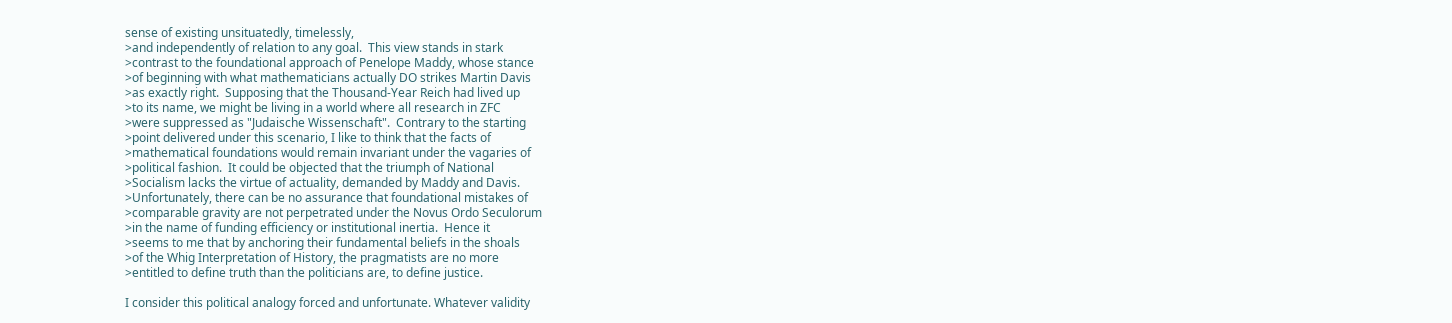sense of existing unsituatedly, timelessly,
>and independently of relation to any goal.  This view stands in stark
>contrast to the foundational approach of Penelope Maddy, whose stance
>of beginning with what mathematicians actually DO strikes Martin Davis
>as exactly right.  Supposing that the Thousand-Year Reich had lived up
>to its name, we might be living in a world where all research in ZFC
>were suppressed as "Judaische Wissenschaft".  Contrary to the starting
>point delivered under this scenario, I like to think that the facts of
>mathematical foundations would remain invariant under the vagaries of
>political fashion.  It could be objected that the triumph of National
>Socialism lacks the virtue of actuality, demanded by Maddy and Davis.
>Unfortunately, there can be no assurance that foundational mistakes of
>comparable gravity are not perpetrated under the Novus Ordo Seculorum
>in the name of funding efficiency or institutional inertia.  Hence it
>seems to me that by anchoring their fundamental beliefs in the shoals
>of the Whig Interpretation of History, the pragmatists are no more
>entitled to define truth than the politicians are, to define justice.

I consider this political analogy forced and unfortunate. Whatever validity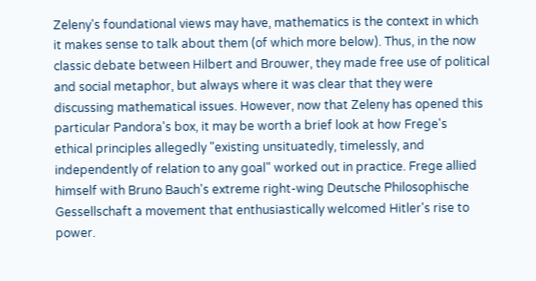Zeleny's foundational views may have, mathematics is the context in which
it makes sense to talk about them (of which more below). Thus, in the now
classic debate between Hilbert and Brouwer, they made free use of political
and social metaphor, but always where it was clear that they were
discussing mathematical issues. However, now that Zeleny has opened this
particular Pandora's box, it may be worth a brief look at how Frege's
ethical principles allegedly "existing unsituatedly, timelessly, and
independently of relation to any goal" worked out in practice. Frege allied
himself with Bruno Bauch's extreme right-wing Deutsche Philosophische
Gessellschaft a movement that enthusiastically welcomed Hitler's rise to
power.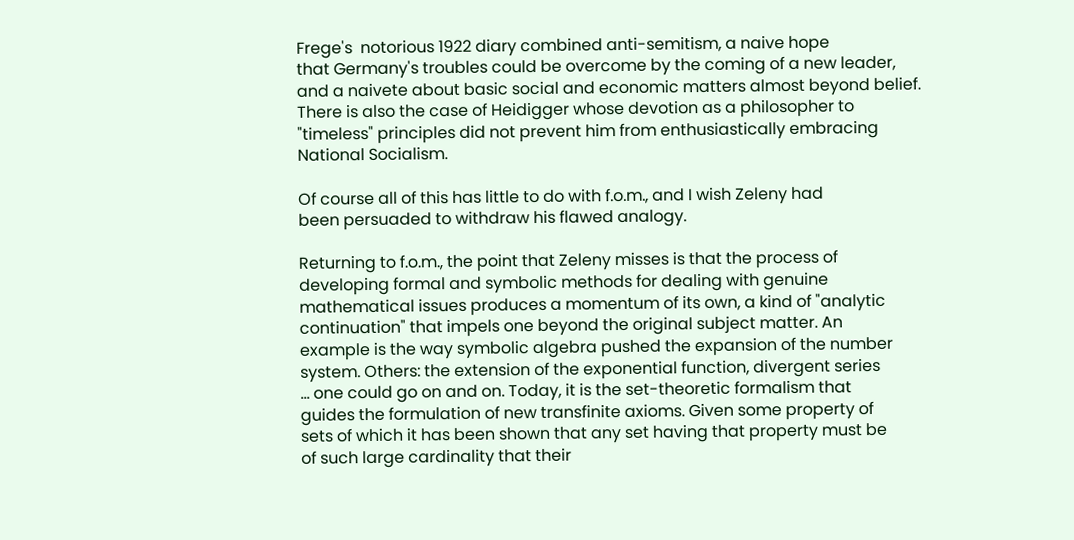Frege's  notorious 1922 diary combined anti-semitism, a naive hope
that Germany's troubles could be overcome by the coming of a new leader,
and a naivete about basic social and economic matters almost beyond belief.
There is also the case of Heidigger whose devotion as a philosopher to
"timeless" principles did not prevent him from enthusiastically embracing
National Socialism.

Of course all of this has little to do with f.o.m., and I wish Zeleny had
been persuaded to withdraw his flawed analogy.

Returning to f.o.m., the point that Zeleny misses is that the process of
developing formal and symbolic methods for dealing with genuine
mathematical issues produces a momentum of its own, a kind of "analytic
continuation" that impels one beyond the original subject matter. An
example is the way symbolic algebra pushed the expansion of the number
system. Others: the extension of the exponential function, divergent series
... one could go on and on. Today, it is the set-theoretic formalism that
guides the formulation of new transfinite axioms. Given some property of
sets of which it has been shown that any set having that property must be
of such large cardinality that their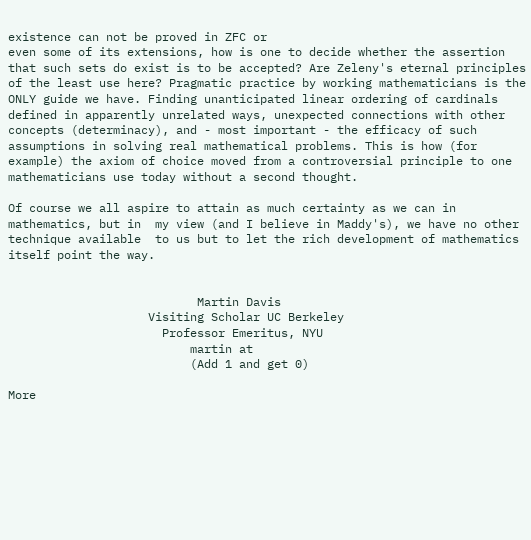existence can not be proved in ZFC or
even some of its extensions, how is one to decide whether the assertion
that such sets do exist is to be accepted? Are Zeleny's eternal principles
of the least use here? Pragmatic practice by working mathematicians is the
ONLY guide we have. Finding unanticipated linear ordering of cardinals
defined in apparently unrelated ways, unexpected connections with other
concepts (determinacy), and - most important - the efficacy of such
assumptions in solving real mathematical problems. This is how (for
example) the axiom of choice moved from a controversial principle to one
mathematicians use today without a second thought.

Of course we all aspire to attain as much certainty as we can in
mathematics, but in  my view (and I believe in Maddy's), we have no other
technique available  to us but to let the rich development of mathematics
itself point the way.


                           Martin Davis
                    Visiting Scholar UC Berkeley
                      Professor Emeritus, NYU
                          martin at
                          (Add 1 and get 0)

More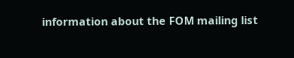information about the FOM mailing list